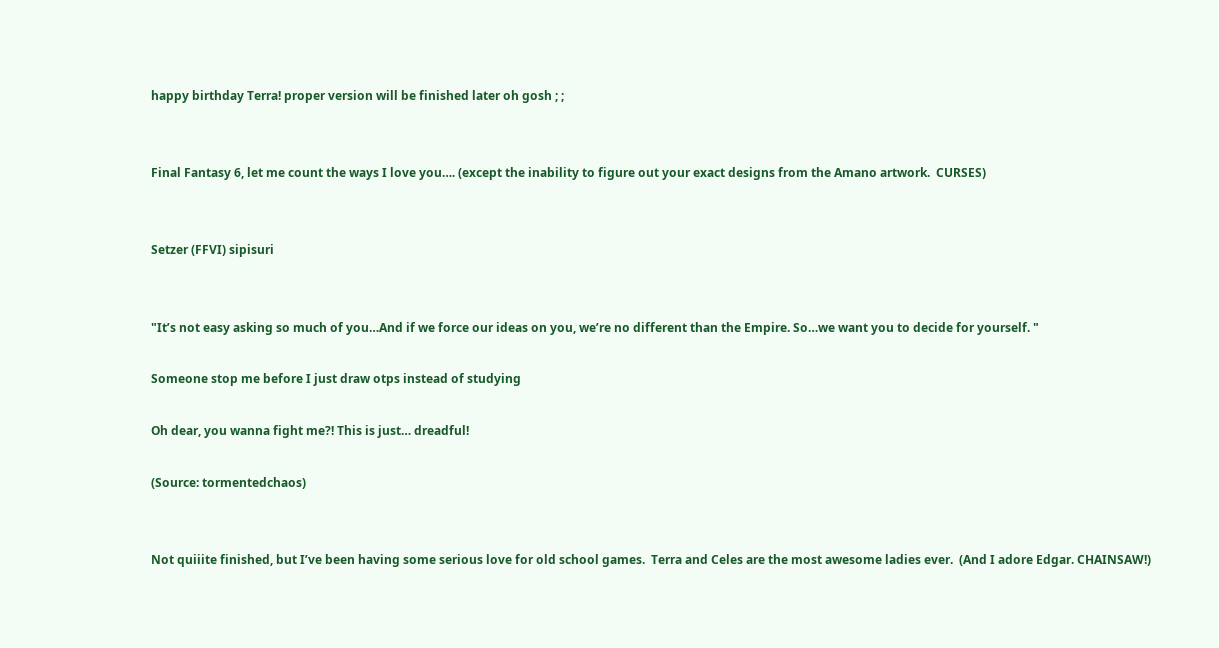happy birthday Terra! proper version will be finished later oh gosh ; ;


Final Fantasy 6, let me count the ways I love you…. (except the inability to figure out your exact designs from the Amano artwork.  CURSES)


Setzer (FFVI) sipisuri


"It’s not easy asking so much of you…And if we force our ideas on you, we’re no different than the Empire. So…we want you to decide for yourself. "

Someone stop me before I just draw otps instead of studying

Oh dear, you wanna fight me?! This is just… dreadful!

(Source: tormentedchaos)


Not quiiite finished, but I’ve been having some serious love for old school games.  Terra and Celes are the most awesome ladies ever.  (And I adore Edgar. CHAINSAW!)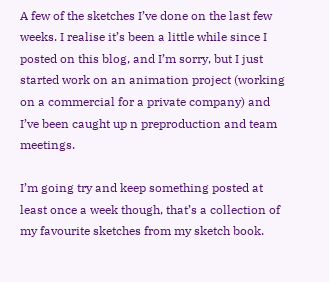A few of the sketches I’ve done on the last few weeks. I realise it’s been a little while since I posted on this blog, and I’m sorry, but I just started work on an animation project (working on a commercial for a private company) and I’ve been caught up n preproduction and team meetings.

I’m going try and keep something posted at least once a week though, that’s a collection of my favourite sketches from my sketch book.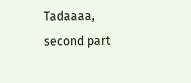Tadaaaa, second part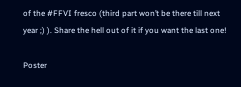of the #FFVI fresco (third part won’t be there till next year ;) ). Share the hell out of it if you want the last one!

Poster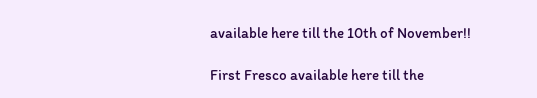available here till the 10th of November!!

First Fresco available here till the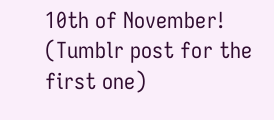10th of November!
(Tumblr post for the first one)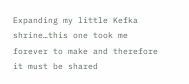Expanding my little Kefka shrine…this one took me forever to make and therefore it must be shared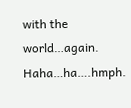with the world…again. Haha…ha….hmph.